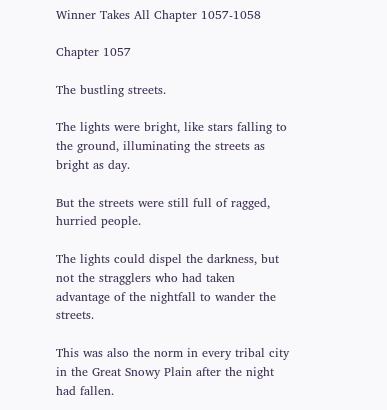Winner Takes All Chapter 1057-1058

Chapter 1057

The bustling streets.

The lights were bright, like stars falling to the ground, illuminating the streets as bright as day.

But the streets were still full of ragged, hurried people.

The lights could dispel the darkness, but not the stragglers who had taken advantage of the nightfall to wander the streets.

This was also the norm in every tribal city in the Great Snowy Plain after the night had fallen.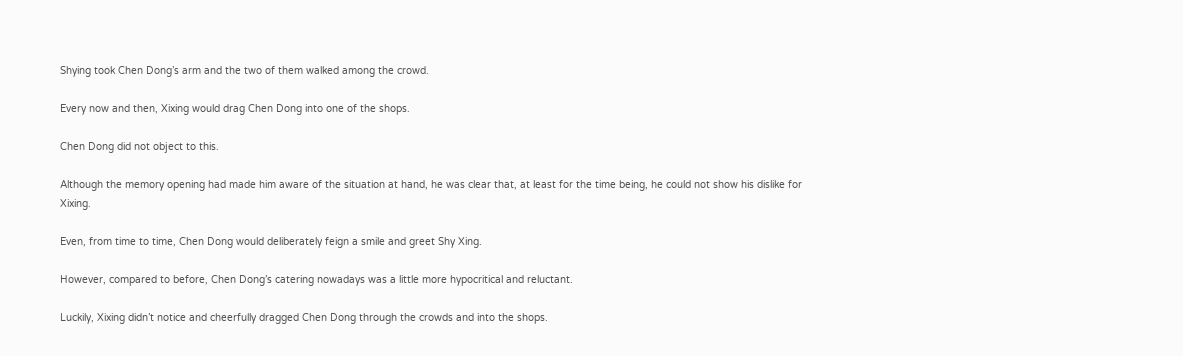Shying took Chen Dong’s arm and the two of them walked among the crowd.

Every now and then, Xixing would drag Chen Dong into one of the shops.

Chen Dong did not object to this.

Although the memory opening had made him aware of the situation at hand, he was clear that, at least for the time being, he could not show his dislike for Xixing.

Even, from time to time, Chen Dong would deliberately feign a smile and greet Shy Xing.

However, compared to before, Chen Dong’s catering nowadays was a little more hypocritical and reluctant.

Luckily, Xixing didn’t notice and cheerfully dragged Chen Dong through the crowds and into the shops.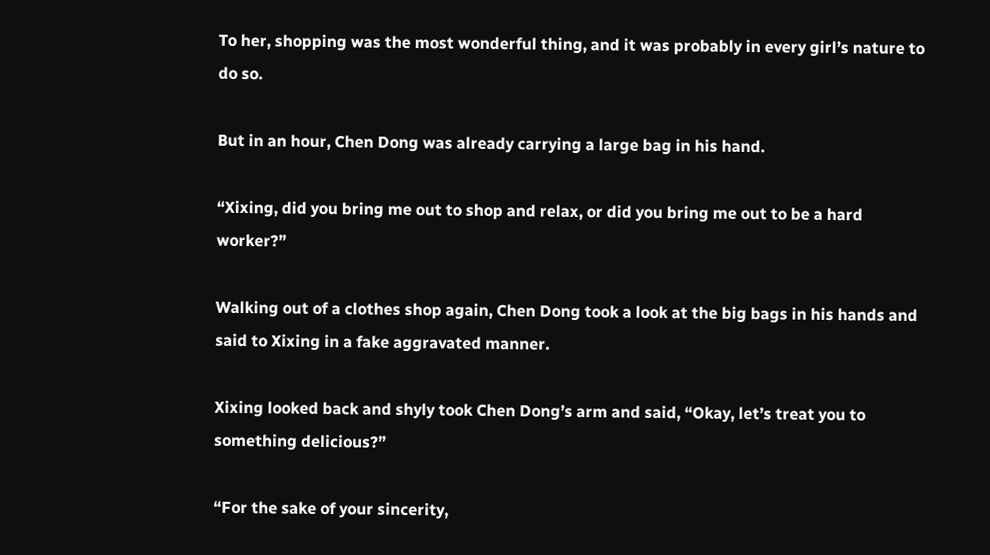To her, shopping was the most wonderful thing, and it was probably in every girl’s nature to do so.

But in an hour, Chen Dong was already carrying a large bag in his hand.

“Xixing, did you bring me out to shop and relax, or did you bring me out to be a hard worker?”

Walking out of a clothes shop again, Chen Dong took a look at the big bags in his hands and said to Xixing in a fake aggravated manner.

Xixing looked back and shyly took Chen Dong’s arm and said, “Okay, let’s treat you to something delicious?”

“For the sake of your sincerity,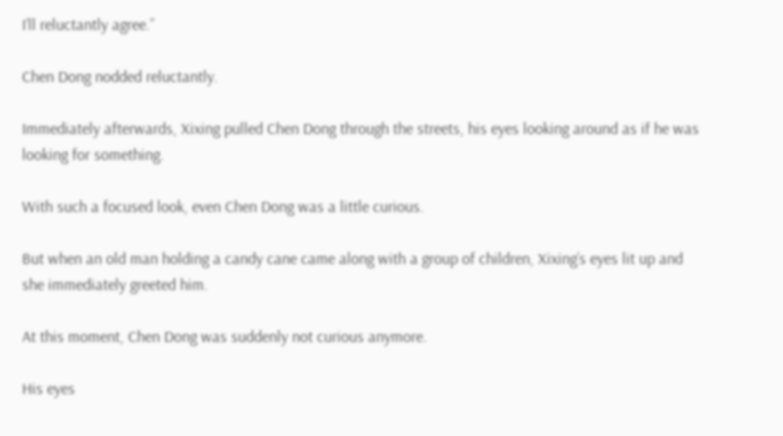I’ll reluctantly agree.”

Chen Dong nodded reluctantly.

Immediately afterwards, Xixing pulled Chen Dong through the streets, his eyes looking around as if he was looking for something.

With such a focused look, even Chen Dong was a little curious.

But when an old man holding a candy cane came along with a group of children, Xixing’s eyes lit up and she immediately greeted him.

At this moment, Chen Dong was suddenly not curious anymore.

His eyes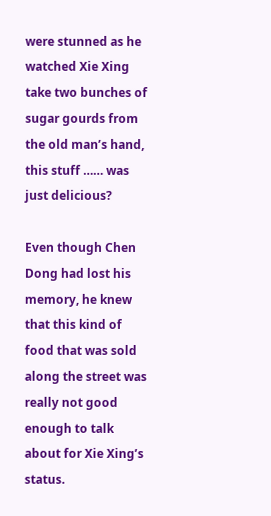were stunned as he watched Xie Xing take two bunches of sugar gourds from the old man’s hand, this stuff …… was just delicious?

Even though Chen Dong had lost his memory, he knew that this kind of food that was sold along the street was really not good enough to talk about for Xie Xing’s status.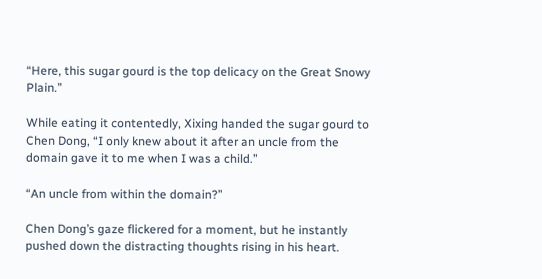“Here, this sugar gourd is the top delicacy on the Great Snowy Plain.”

While eating it contentedly, Xixing handed the sugar gourd to Chen Dong, “I only knew about it after an uncle from the domain gave it to me when I was a child.”

“An uncle from within the domain?”

Chen Dong’s gaze flickered for a moment, but he instantly pushed down the distracting thoughts rising in his heart.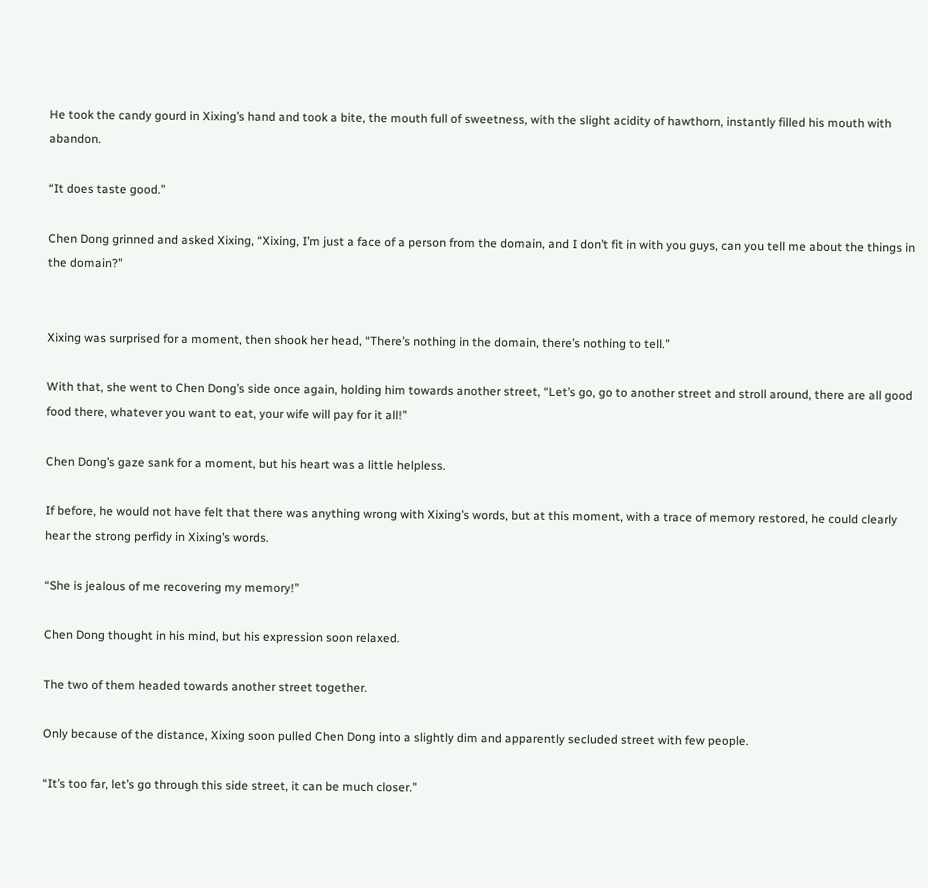He took the candy gourd in Xixing’s hand and took a bite, the mouth full of sweetness, with the slight acidity of hawthorn, instantly filled his mouth with abandon.

“It does taste good.”

Chen Dong grinned and asked Xixing, “Xixing, I’m just a face of a person from the domain, and I don’t fit in with you guys, can you tell me about the things in the domain?”


Xixing was surprised for a moment, then shook her head, “There’s nothing in the domain, there’s nothing to tell.”

With that, she went to Chen Dong’s side once again, holding him towards another street, “Let’s go, go to another street and stroll around, there are all good food there, whatever you want to eat, your wife will pay for it all!”

Chen Dong’s gaze sank for a moment, but his heart was a little helpless.

If before, he would not have felt that there was anything wrong with Xixing’s words, but at this moment, with a trace of memory restored, he could clearly hear the strong perfidy in Xixing’s words.

“She is jealous of me recovering my memory!”

Chen Dong thought in his mind, but his expression soon relaxed.

The two of them headed towards another street together.

Only because of the distance, Xixing soon pulled Chen Dong into a slightly dim and apparently secluded street with few people.

“It’s too far, let’s go through this side street, it can be much closer.”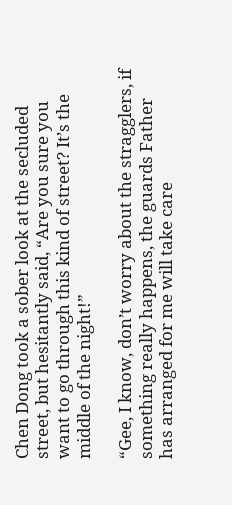Chen Dong took a sober look at the secluded street, but hesitantly said, “Are you sure you want to go through this kind of street? It’s the middle of the night!”

“Gee, I know, don’t worry about the stragglers, if something really happens, the guards Father has arranged for me will take care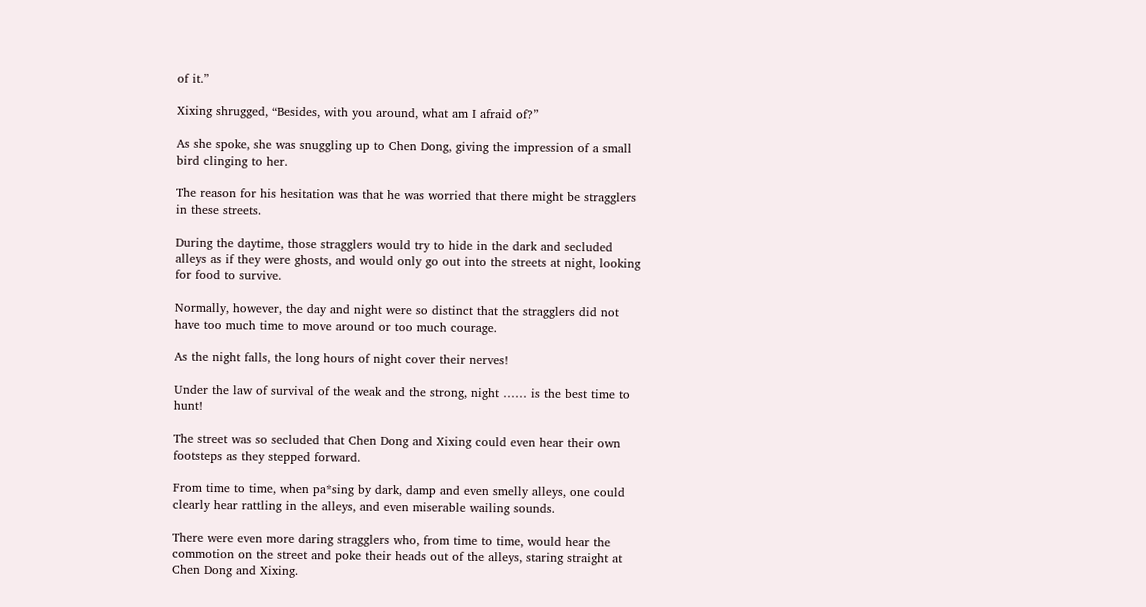of it.”

Xixing shrugged, “Besides, with you around, what am I afraid of?”

As she spoke, she was snuggling up to Chen Dong, giving the impression of a small bird clinging to her.

The reason for his hesitation was that he was worried that there might be stragglers in these streets.

During the daytime, those stragglers would try to hide in the dark and secluded alleys as if they were ghosts, and would only go out into the streets at night, looking for food to survive.

Normally, however, the day and night were so distinct that the stragglers did not have too much time to move around or too much courage.

As the night falls, the long hours of night cover their nerves!

Under the law of survival of the weak and the strong, night …… is the best time to hunt!

The street was so secluded that Chen Dong and Xixing could even hear their own footsteps as they stepped forward.

From time to time, when pa*sing by dark, damp and even smelly alleys, one could clearly hear rattling in the alleys, and even miserable wailing sounds.

There were even more daring stragglers who, from time to time, would hear the commotion on the street and poke their heads out of the alleys, staring straight at Chen Dong and Xixing.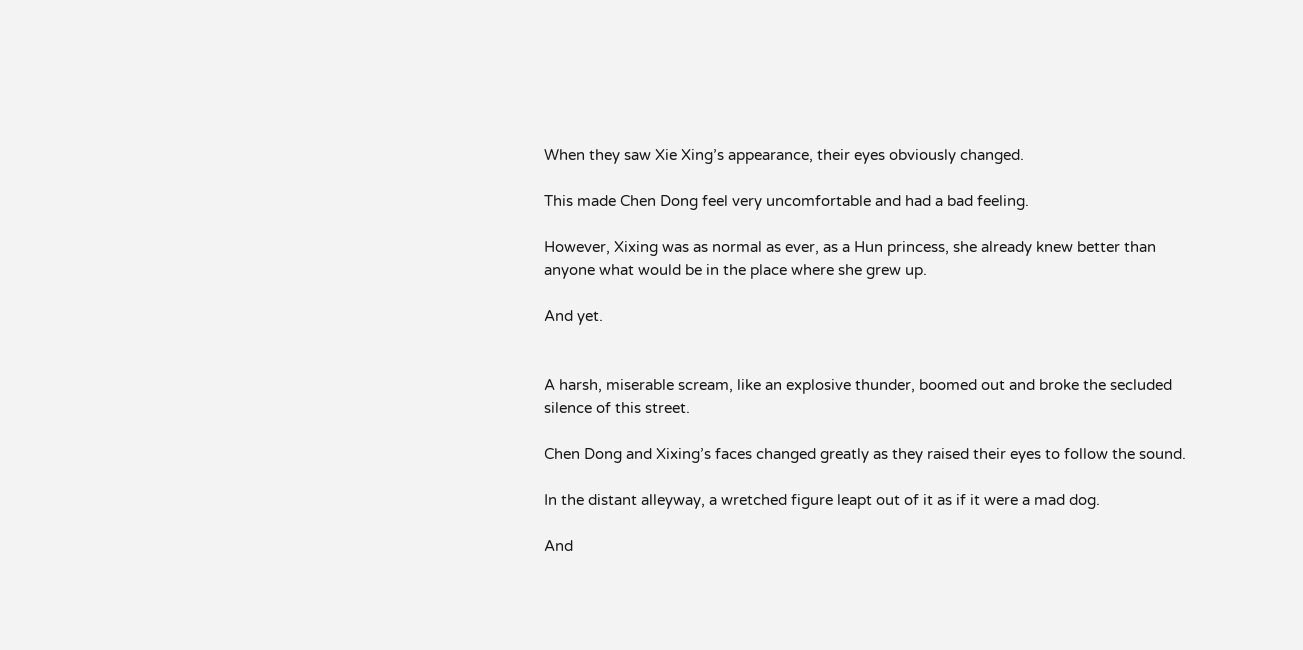When they saw Xie Xing’s appearance, their eyes obviously changed.

This made Chen Dong feel very uncomfortable and had a bad feeling.

However, Xixing was as normal as ever, as a Hun princess, she already knew better than anyone what would be in the place where she grew up.

And yet.


A harsh, miserable scream, like an explosive thunder, boomed out and broke the secluded silence of this street.

Chen Dong and Xixing’s faces changed greatly as they raised their eyes to follow the sound.

In the distant alleyway, a wretched figure leapt out of it as if it were a mad dog.

And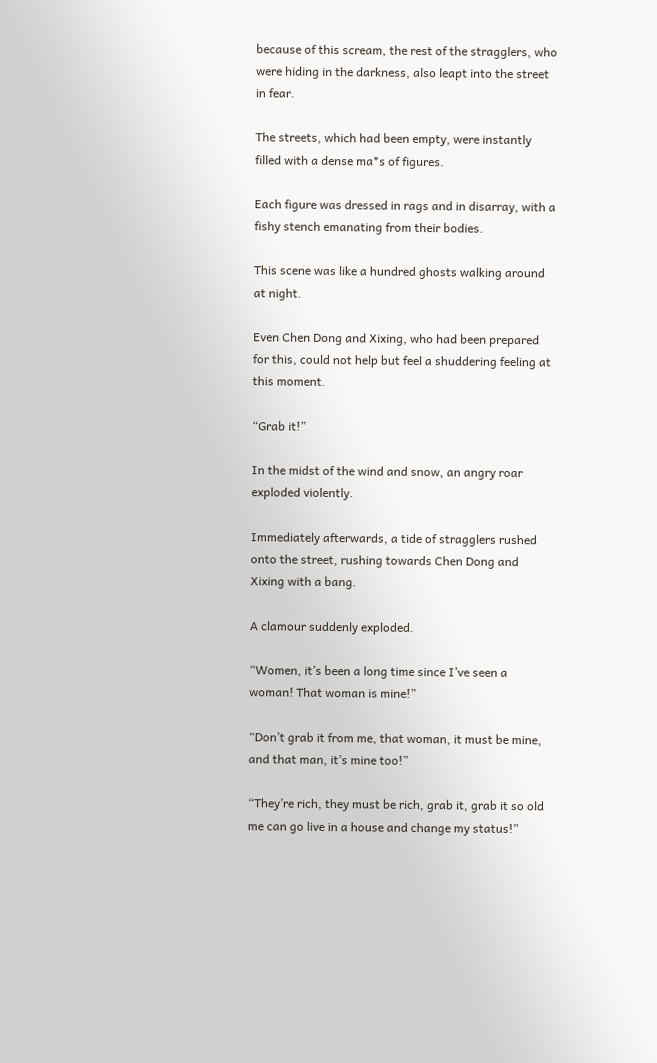because of this scream, the rest of the stragglers, who were hiding in the darkness, also leapt into the street in fear.

The streets, which had been empty, were instantly filled with a dense ma*s of figures.

Each figure was dressed in rags and in disarray, with a fishy stench emanating from their bodies.

This scene was like a hundred ghosts walking around at night.

Even Chen Dong and Xixing, who had been prepared for this, could not help but feel a shuddering feeling at this moment.

“Grab it!”

In the midst of the wind and snow, an angry roar exploded violently.

Immediately afterwards, a tide of stragglers rushed onto the street, rushing towards Chen Dong and Xixing with a bang.

A clamour suddenly exploded.

“Women, it’s been a long time since I’ve seen a woman! That woman is mine!”

“Don’t grab it from me, that woman, it must be mine, and that man, it’s mine too!”

“They’re rich, they must be rich, grab it, grab it so old me can go live in a house and change my status!”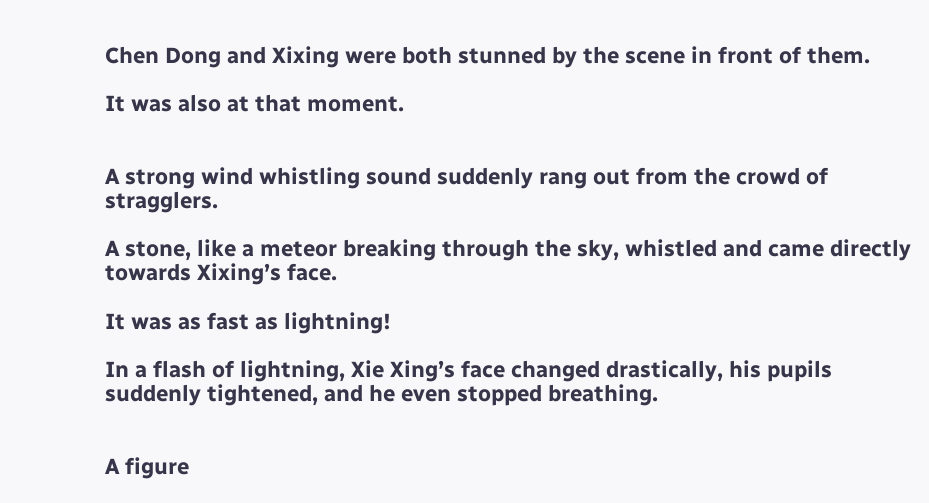Chen Dong and Xixing were both stunned by the scene in front of them.

It was also at that moment.


A strong wind whistling sound suddenly rang out from the crowd of stragglers.

A stone, like a meteor breaking through the sky, whistled and came directly towards Xixing’s face.

It was as fast as lightning!

In a flash of lightning, Xie Xing’s face changed drastically, his pupils suddenly tightened, and he even stopped breathing.


A figure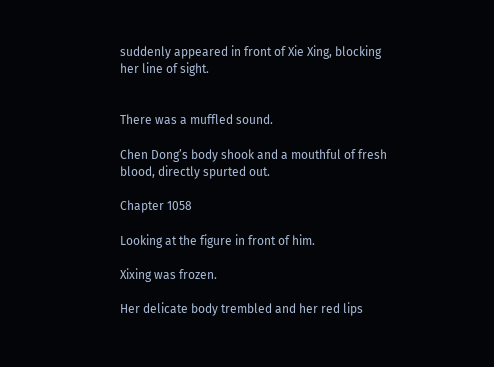suddenly appeared in front of Xie Xing, blocking her line of sight.


There was a muffled sound.

Chen Dong’s body shook and a mouthful of fresh blood, directly spurted out.

Chapter 1058

Looking at the figure in front of him.

Xixing was frozen.

Her delicate body trembled and her red lips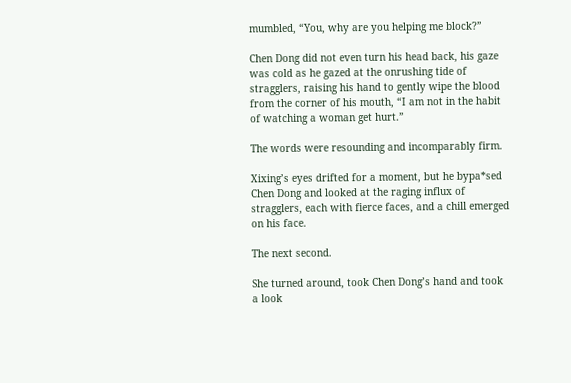mumbled, “You, why are you helping me block?”

Chen Dong did not even turn his head back, his gaze was cold as he gazed at the onrushing tide of stragglers, raising his hand to gently wipe the blood from the corner of his mouth, “I am not in the habit of watching a woman get hurt.”

The words were resounding and incomparably firm.

Xixing’s eyes drifted for a moment, but he bypa*sed Chen Dong and looked at the raging influx of stragglers, each with fierce faces, and a chill emerged on his face.

The next second.

She turned around, took Chen Dong’s hand and took a look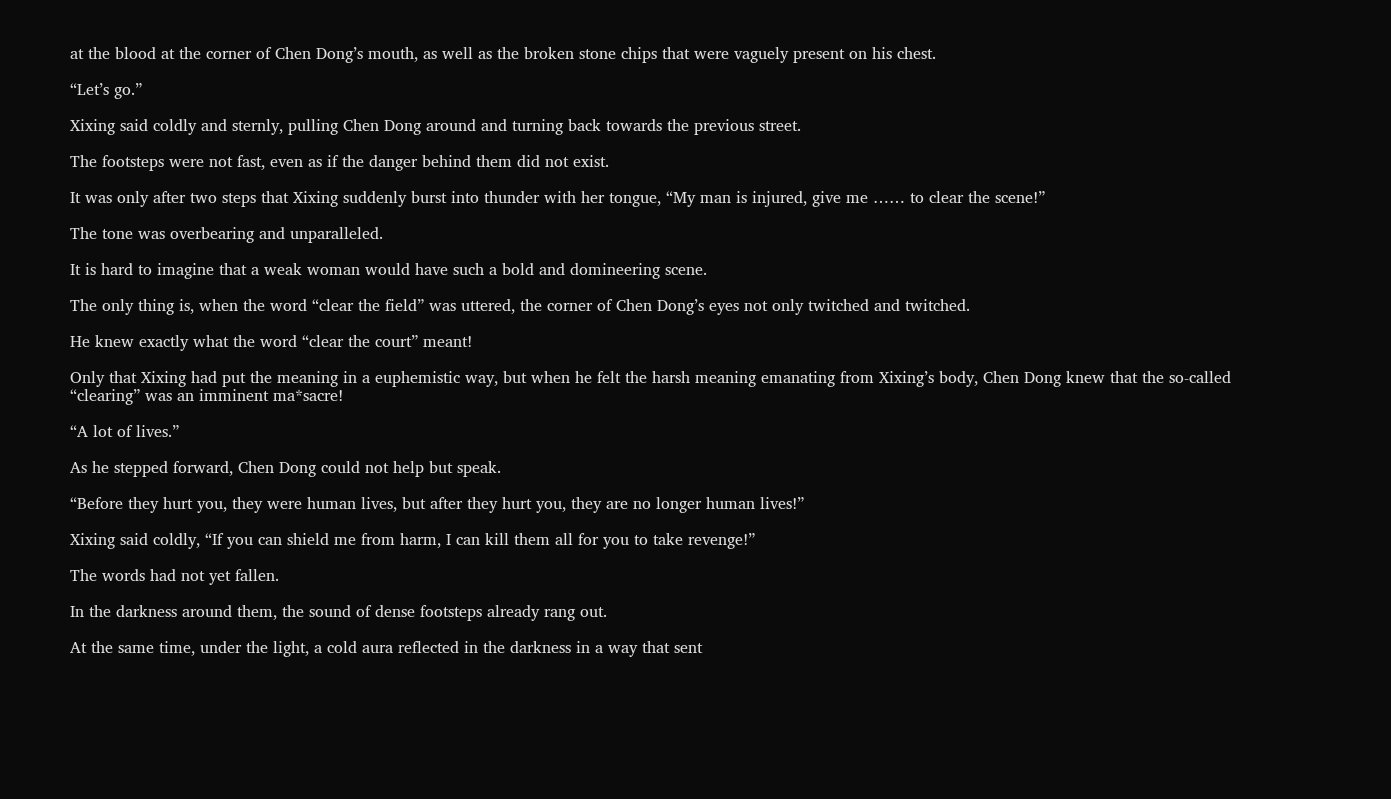at the blood at the corner of Chen Dong’s mouth, as well as the broken stone chips that were vaguely present on his chest.

“Let’s go.”

Xixing said coldly and sternly, pulling Chen Dong around and turning back towards the previous street.

The footsteps were not fast, even as if the danger behind them did not exist.

It was only after two steps that Xixing suddenly burst into thunder with her tongue, “My man is injured, give me …… to clear the scene!”

The tone was overbearing and unparalleled.

It is hard to imagine that a weak woman would have such a bold and domineering scene.

The only thing is, when the word “clear the field” was uttered, the corner of Chen Dong’s eyes not only twitched and twitched.

He knew exactly what the word “clear the court” meant!

Only that Xixing had put the meaning in a euphemistic way, but when he felt the harsh meaning emanating from Xixing’s body, Chen Dong knew that the so-called “clearing” was an imminent ma*sacre!

“A lot of lives.”

As he stepped forward, Chen Dong could not help but speak.

“Before they hurt you, they were human lives, but after they hurt you, they are no longer human lives!”

Xixing said coldly, “If you can shield me from harm, I can kill them all for you to take revenge!”

The words had not yet fallen.

In the darkness around them, the sound of dense footsteps already rang out.

At the same time, under the light, a cold aura reflected in the darkness in a way that sent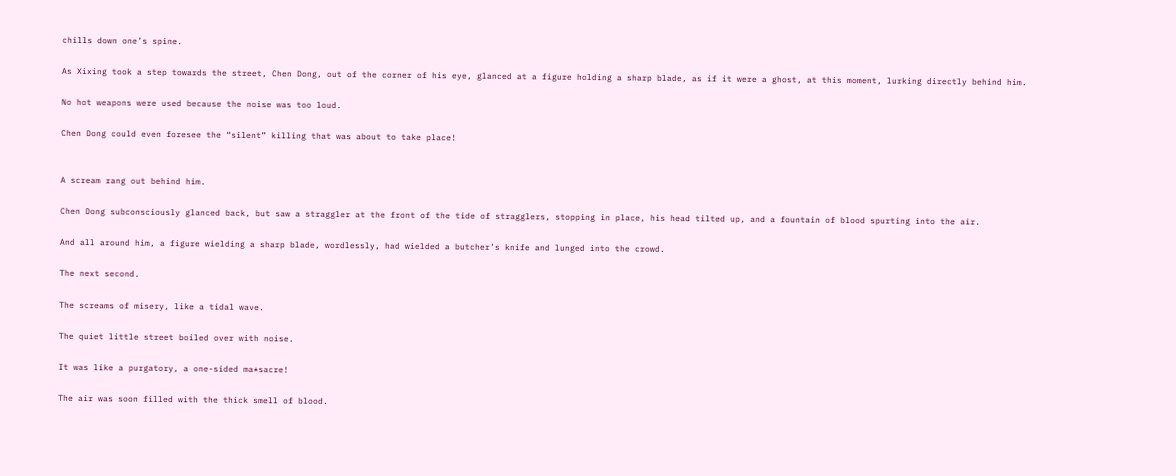chills down one’s spine.

As Xixing took a step towards the street, Chen Dong, out of the corner of his eye, glanced at a figure holding a sharp blade, as if it were a ghost, at this moment, lurking directly behind him.

No hot weapons were used because the noise was too loud.

Chen Dong could even foresee the “silent” killing that was about to take place!


A scream rang out behind him.

Chen Dong subconsciously glanced back, but saw a straggler at the front of the tide of stragglers, stopping in place, his head tilted up, and a fountain of blood spurting into the air.

And all around him, a figure wielding a sharp blade, wordlessly, had wielded a butcher’s knife and lunged into the crowd.

The next second.

The screams of misery, like a tidal wave.

The quiet little street boiled over with noise.

It was like a purgatory, a one-sided ma*sacre!

The air was soon filled with the thick smell of blood.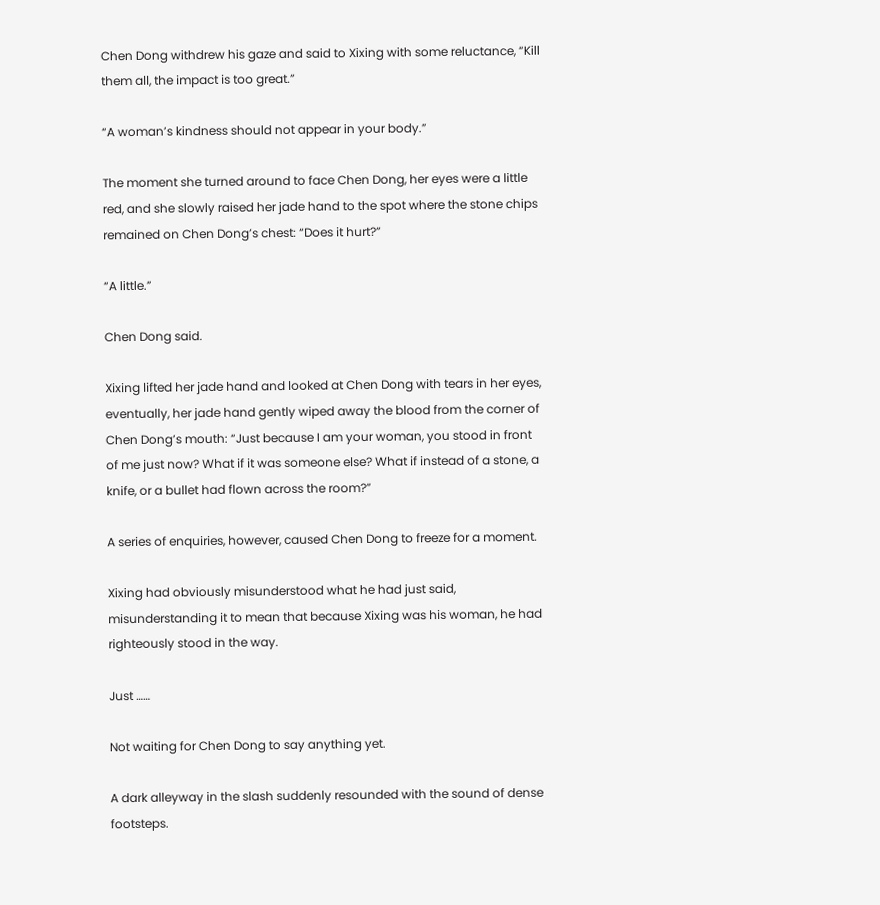Chen Dong withdrew his gaze and said to Xixing with some reluctance, “Kill them all, the impact is too great.”

“A woman’s kindness should not appear in your body.”

The moment she turned around to face Chen Dong, her eyes were a little red, and she slowly raised her jade hand to the spot where the stone chips remained on Chen Dong’s chest: “Does it hurt?”

“A little.”

Chen Dong said.

Xixing lifted her jade hand and looked at Chen Dong with tears in her eyes, eventually, her jade hand gently wiped away the blood from the corner of Chen Dong’s mouth: “Just because I am your woman, you stood in front of me just now? What if it was someone else? What if instead of a stone, a knife, or a bullet had flown across the room?”

A series of enquiries, however, caused Chen Dong to freeze for a moment.

Xixing had obviously misunderstood what he had just said, misunderstanding it to mean that because Xixing was his woman, he had righteously stood in the way.

Just ……

Not waiting for Chen Dong to say anything yet.

A dark alleyway in the slash suddenly resounded with the sound of dense footsteps.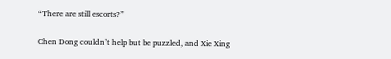“There are still escorts?”

Chen Dong couldn’t help but be puzzled, and Xie Xing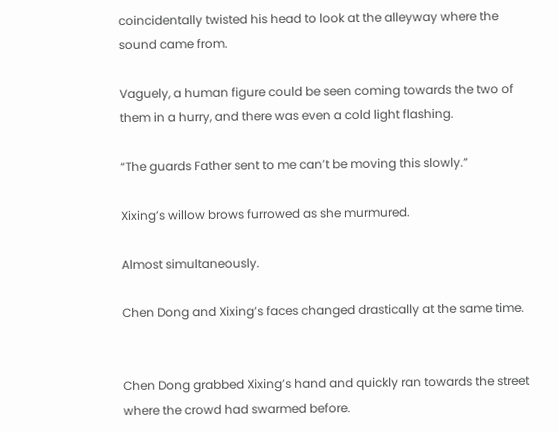coincidentally twisted his head to look at the alleyway where the sound came from.

Vaguely, a human figure could be seen coming towards the two of them in a hurry, and there was even a cold light flashing.

“The guards Father sent to me can’t be moving this slowly.”

Xixing’s willow brows furrowed as she murmured.

Almost simultaneously.

Chen Dong and Xixing’s faces changed drastically at the same time.


Chen Dong grabbed Xixing’s hand and quickly ran towards the street where the crowd had swarmed before.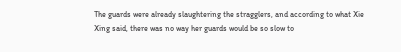The guards were already slaughtering the stragglers, and according to what Xie Xing said, there was no way her guards would be so slow to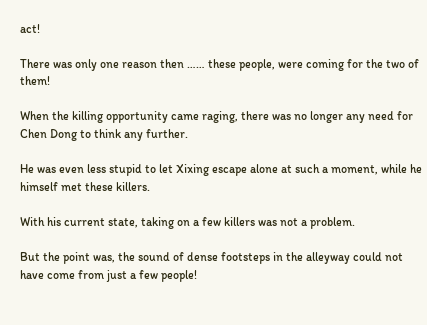act!

There was only one reason then …… these people, were coming for the two of them!

When the killing opportunity came raging, there was no longer any need for Chen Dong to think any further.

He was even less stupid to let Xixing escape alone at such a moment, while he himself met these killers.

With his current state, taking on a few killers was not a problem.

But the point was, the sound of dense footsteps in the alleyway could not have come from just a few people!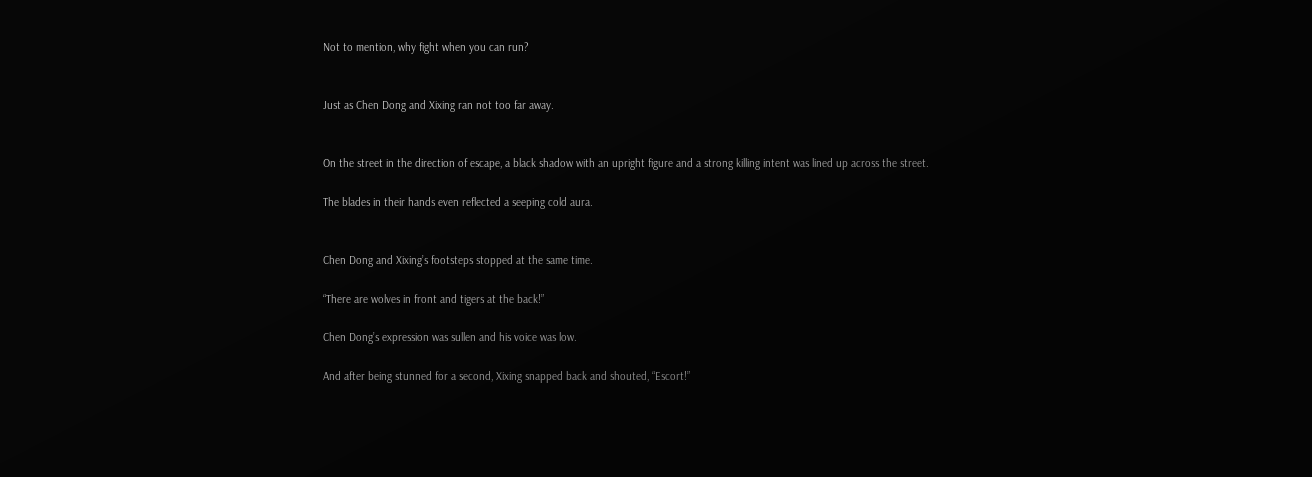Not to mention, why fight when you can run?


Just as Chen Dong and Xixing ran not too far away.


On the street in the direction of escape, a black shadow with an upright figure and a strong killing intent was lined up across the street.

The blades in their hands even reflected a seeping cold aura.


Chen Dong and Xixing’s footsteps stopped at the same time.

“There are wolves in front and tigers at the back!”

Chen Dong’s expression was sullen and his voice was low.

And after being stunned for a second, Xixing snapped back and shouted, “Escort!”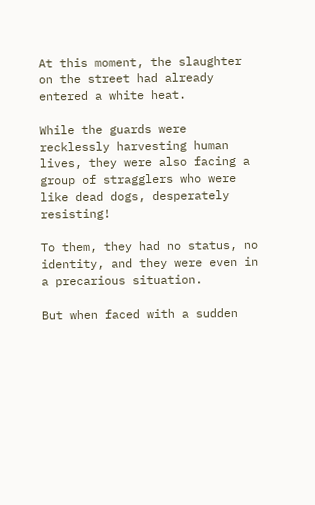At this moment, the slaughter on the street had already entered a white heat.

While the guards were recklessly harvesting human lives, they were also facing a group of stragglers who were like dead dogs, desperately resisting!

To them, they had no status, no identity, and they were even in a precarious situation.

But when faced with a sudden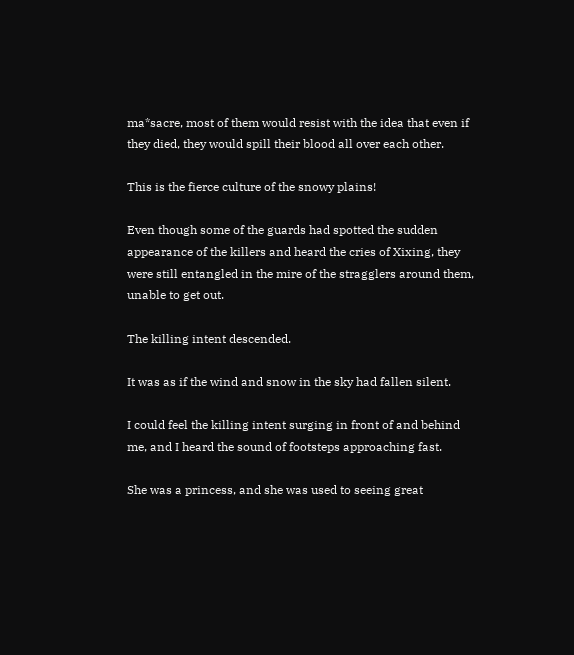ma*sacre, most of them would resist with the idea that even if they died, they would spill their blood all over each other.

This is the fierce culture of the snowy plains!

Even though some of the guards had spotted the sudden appearance of the killers and heard the cries of Xixing, they were still entangled in the mire of the stragglers around them, unable to get out.

The killing intent descended.

It was as if the wind and snow in the sky had fallen silent.

I could feel the killing intent surging in front of and behind me, and I heard the sound of footsteps approaching fast.

She was a princess, and she was used to seeing great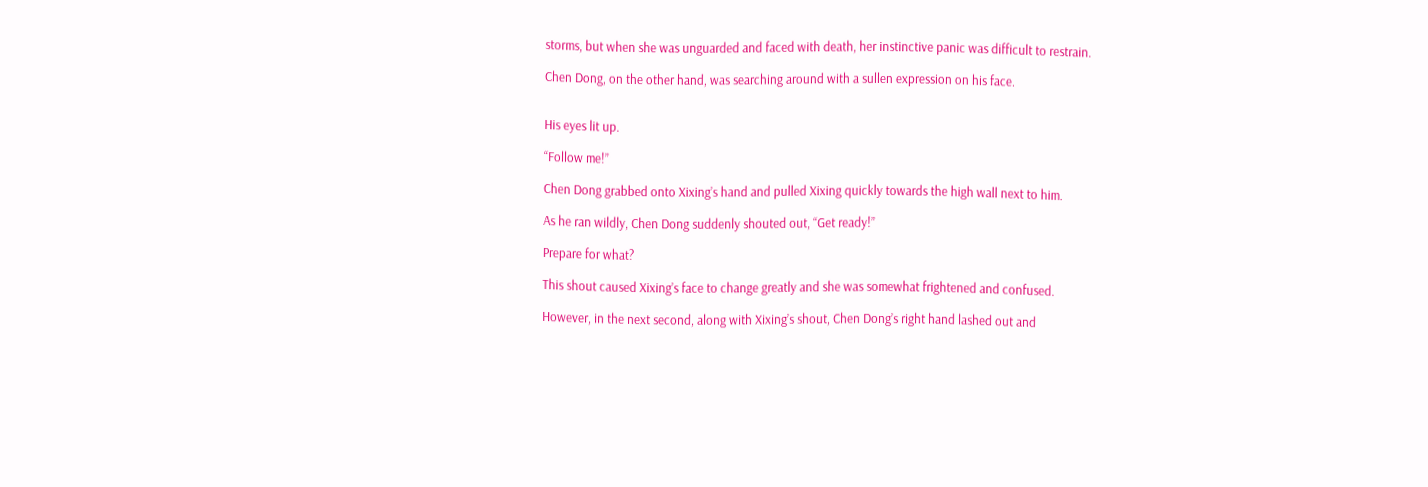storms, but when she was unguarded and faced with death, her instinctive panic was difficult to restrain.

Chen Dong, on the other hand, was searching around with a sullen expression on his face.


His eyes lit up.

“Follow me!”

Chen Dong grabbed onto Xixing’s hand and pulled Xixing quickly towards the high wall next to him.

As he ran wildly, Chen Dong suddenly shouted out, “Get ready!”

Prepare for what?

This shout caused Xixing’s face to change greatly and she was somewhat frightened and confused.

However, in the next second, along with Xixing’s shout, Chen Dong’s right hand lashed out and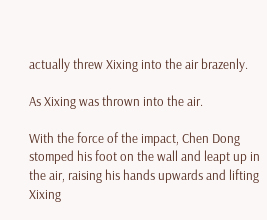actually threw Xixing into the air brazenly.

As Xixing was thrown into the air.

With the force of the impact, Chen Dong stomped his foot on the wall and leapt up in the air, raising his hands upwards and lifting Xixing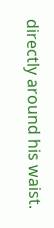directly around his waist.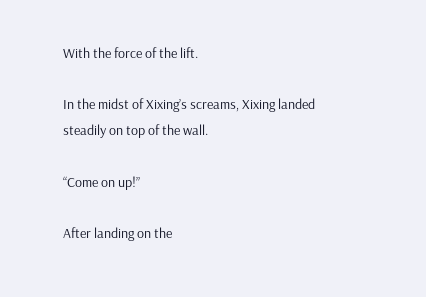With the force of the lift.

In the midst of Xixing’s screams, Xixing landed steadily on top of the wall.

“Come on up!”

After landing on the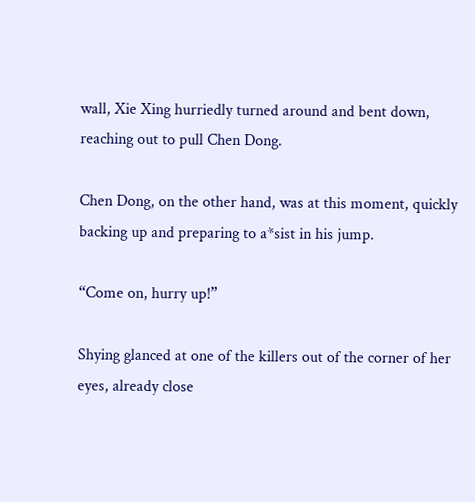wall, Xie Xing hurriedly turned around and bent down, reaching out to pull Chen Dong.

Chen Dong, on the other hand, was at this moment, quickly backing up and preparing to a*sist in his jump.

“Come on, hurry up!”

Shying glanced at one of the killers out of the corner of her eyes, already close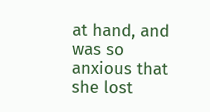at hand, and was so anxious that she lost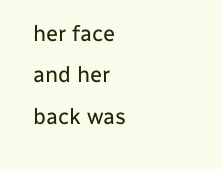her face and her back was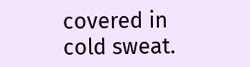covered in cold sweat.